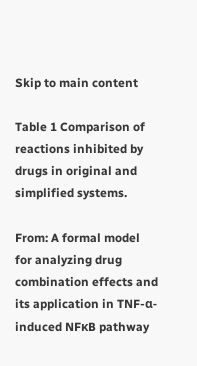Skip to main content

Table 1 Comparison of reactions inhibited by drugs in original and simplified systems.

From: A formal model for analyzing drug combination effects and its application in TNF-α-induced NFκB pathway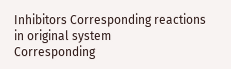Inhibitors Corresponding reactions
in original system
Corresponding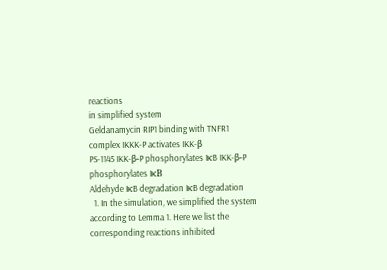reactions
in simplified system
Geldanamycin RIP1 binding with TNFR1 complex IKKK-P activates IKK-β
PS-1145 IKK-β-P phosphorylates IκB IKK-β-P phosphorylates IκB
Aldehyde IκB degradation IκB degradation
  1. In the simulation, we simplified the system according to Lemma 1. Here we list the corresponding reactions inhibited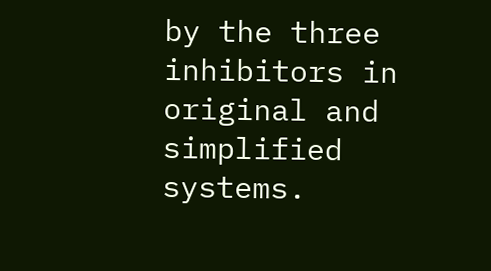by the three inhibitors in original and simplified systems.